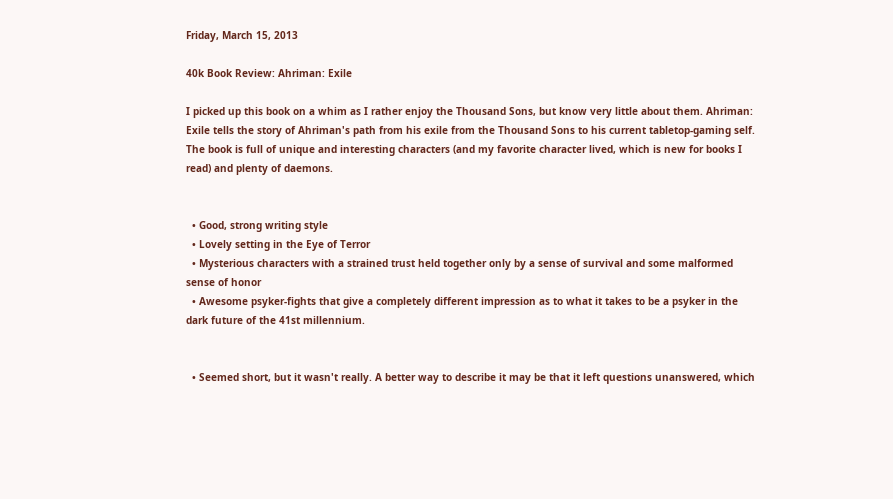Friday, March 15, 2013

40k Book Review: Ahriman: Exile

I picked up this book on a whim as I rather enjoy the Thousand Sons, but know very little about them. Ahriman: Exile tells the story of Ahriman's path from his exile from the Thousand Sons to his current tabletop-gaming self. The book is full of unique and interesting characters (and my favorite character lived, which is new for books I read) and plenty of daemons.


  • Good, strong writing style
  • Lovely setting in the Eye of Terror
  • Mysterious characters with a strained trust held together only by a sense of survival and some malformed sense of honor
  • Awesome psyker-fights that give a completely different impression as to what it takes to be a psyker in the dark future of the 41st millennium.


  • Seemed short, but it wasn't really. A better way to describe it may be that it left questions unanswered, which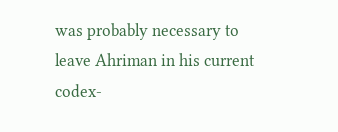was probably necessary to leave Ahriman in his current codex-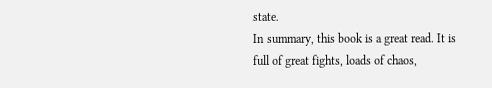state.
In summary, this book is a great read. It is full of great fights, loads of chaos,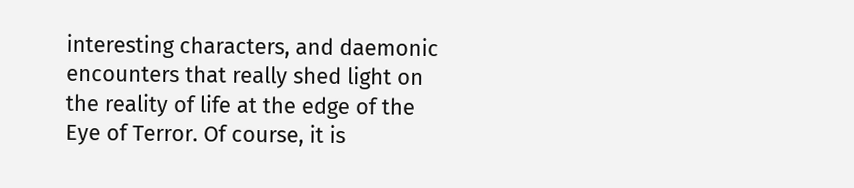interesting characters, and daemonic encounters that really shed light on the reality of life at the edge of the Eye of Terror. Of course, it is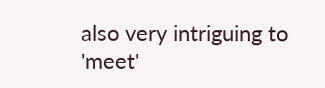also very intriguing to 'meet'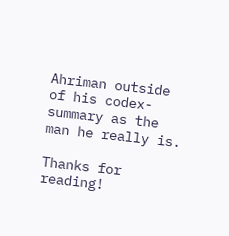Ahriman outside of his codex-summary as the man he really is.

Thanks for reading!